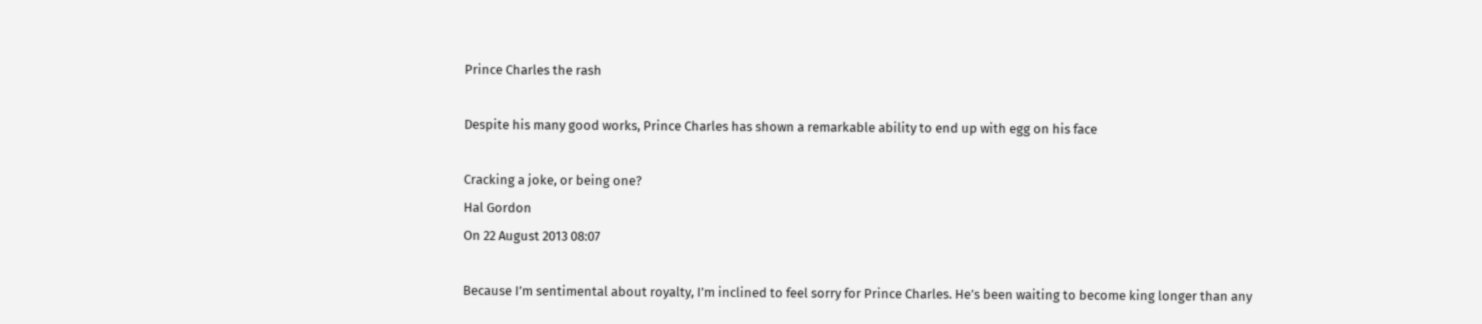Prince Charles the rash

Despite his many good works, Prince Charles has shown a remarkable ability to end up with egg on his face

Cracking a joke, or being one?
Hal Gordon
On 22 August 2013 08:07

Because I’m sentimental about royalty, I’m inclined to feel sorry for Prince Charles. He’s been waiting to become king longer than any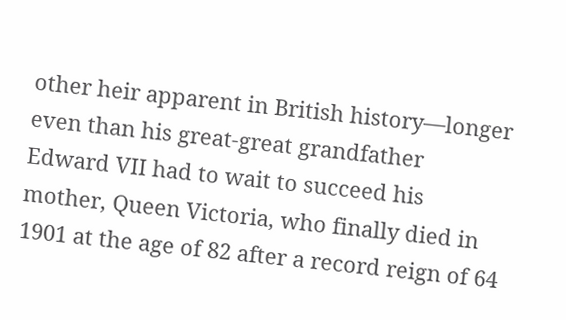other heir apparent in British history—longer even than his great-great grandfather Edward VII had to wait to succeed his mother, Queen Victoria, who finally died in 1901 at the age of 82 after a record reign of 64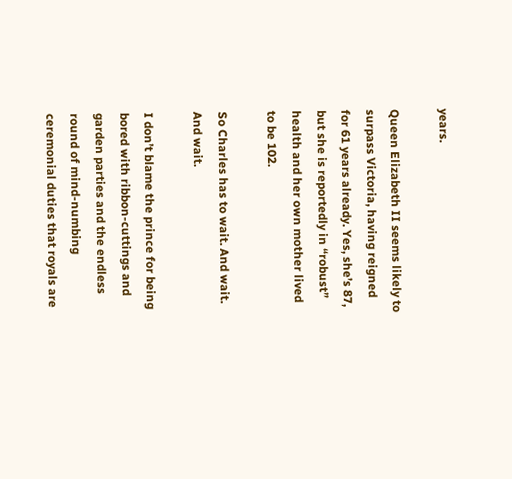years.

Queen Elizabeth II seems likely to surpass Victoria, having reigned for 61 years already. Yes, she’s 87, but she is reportedly in “robust” health and her own mother lived to be 102.

So Charles has to wait. And wait. And wait.

I don’t blame the prince for being bored with ribbon-cuttings and garden parties and the endless round of mind-numbing ceremonial duties that royals are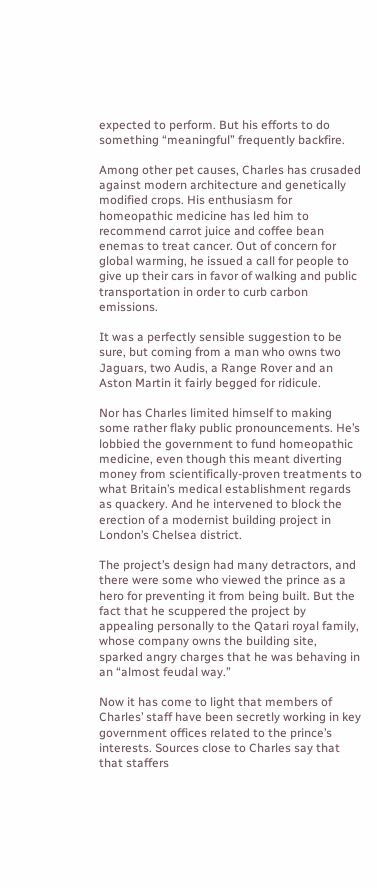expected to perform. But his efforts to do something “meaningful” frequently backfire.

Among other pet causes, Charles has crusaded against modern architecture and genetically modified crops. His enthusiasm for homeopathic medicine has led him to recommend carrot juice and coffee bean enemas to treat cancer. Out of concern for global warming, he issued a call for people to give up their cars in favor of walking and public transportation in order to curb carbon emissions.

It was a perfectly sensible suggestion to be sure, but coming from a man who owns two Jaguars, two Audis, a Range Rover and an Aston Martin it fairly begged for ridicule.

Nor has Charles limited himself to making some rather flaky public pronouncements. He’s lobbied the government to fund homeopathic medicine, even though this meant diverting money from scientifically-proven treatments to what Britain’s medical establishment regards as quackery. And he intervened to block the erection of a modernist building project in London’s Chelsea district.

The project’s design had many detractors, and there were some who viewed the prince as a hero for preventing it from being built. But the fact that he scuppered the project by appealing personally to the Qatari royal family, whose company owns the building site, sparked angry charges that he was behaving in an “almost feudal way.”

Now it has come to light that members of Charles’ staff have been secretly working in key government offices related to the prince’s interests. Sources close to Charles say that that staffers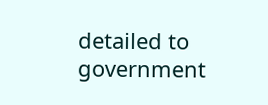detailed to government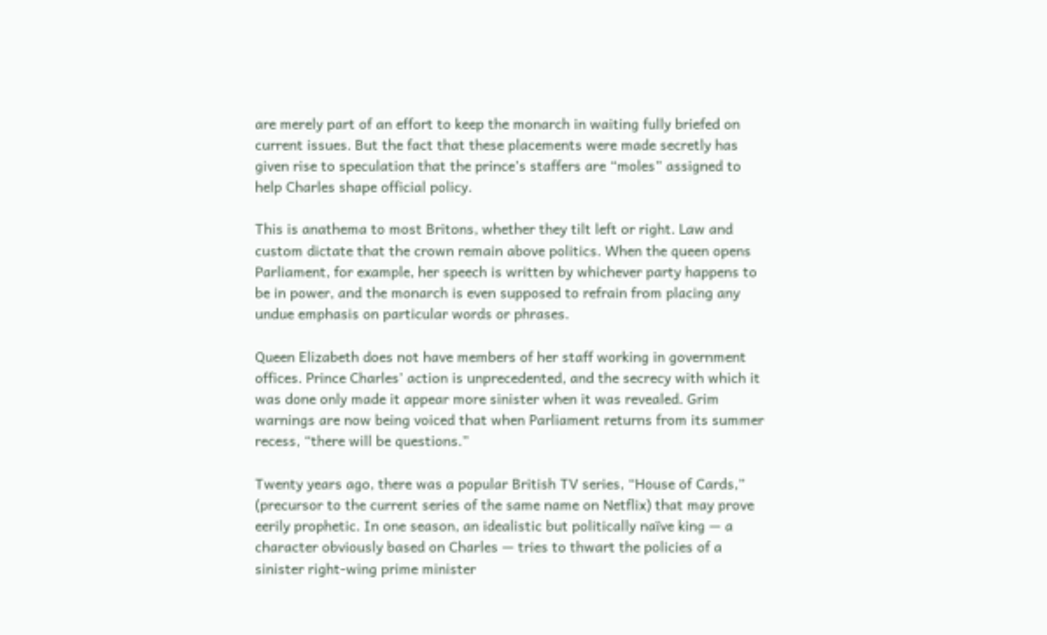are merely part of an effort to keep the monarch in waiting fully briefed on current issues. But the fact that these placements were made secretly has given rise to speculation that the prince’s staffers are “moles” assigned to help Charles shape official policy.

This is anathema to most Britons, whether they tilt left or right. Law and custom dictate that the crown remain above politics. When the queen opens Parliament, for example, her speech is written by whichever party happens to be in power, and the monarch is even supposed to refrain from placing any undue emphasis on particular words or phrases.

Queen Elizabeth does not have members of her staff working in government offices. Prince Charles’ action is unprecedented, and the secrecy with which it was done only made it appear more sinister when it was revealed. Grim warnings are now being voiced that when Parliament returns from its summer recess, “there will be questions.”

Twenty years ago, there was a popular British TV series, “House of Cards,” (precursor to the current series of the same name on Netflix) that may prove eerily prophetic. In one season, an idealistic but politically naïve king — a character obviously based on Charles — tries to thwart the policies of a sinister right-wing prime minister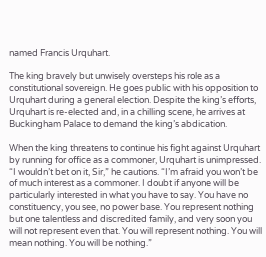named Francis Urquhart.

The king bravely but unwisely oversteps his role as a constitutional sovereign. He goes public with his opposition to Urquhart during a general election. Despite the king’s efforts, Urquhart is re-elected and, in a chilling scene, he arrives at Buckingham Palace to demand the king’s abdication.

When the king threatens to continue his fight against Urquhart by running for office as a commoner, Urquhart is unimpressed. “I wouldn’t bet on it, Sir,” he cautions. “I’m afraid you won’t be of much interest as a commoner. I doubt if anyone will be particularly interested in what you have to say. You have no constituency, you see, no power base. You represent nothing but one talentless and discredited family, and very soon you will not represent even that. You will represent nothing. You will mean nothing. You will be nothing.”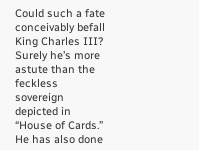Could such a fate conceivably befall King Charles III? Surely he’s more astute than the feckless sovereign depicted in “House of Cards.” He has also done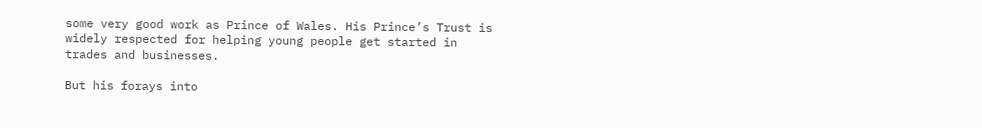some very good work as Prince of Wales. His Prince’s Trust is widely respected for helping young people get started in trades and businesses.

But his forays into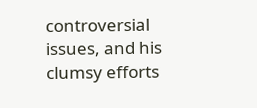controversial issues, and his clumsy efforts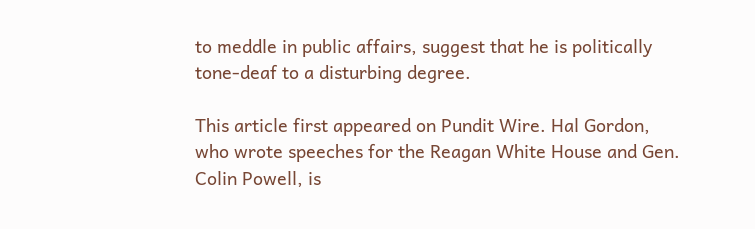to meddle in public affairs, suggest that he is politically tone-deaf to a disturbing degree.

This article first appeared on Pundit Wire. Hal Gordon, who wrote speeches for the Reagan White House and Gen. Colin Powell, is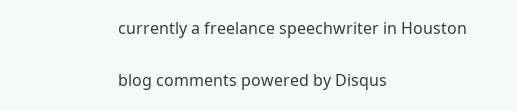currently a freelance speechwriter in Houston

blog comments powered by Disqus